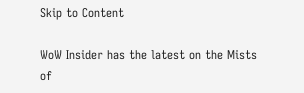Skip to Content

WoW Insider has the latest on the Mists of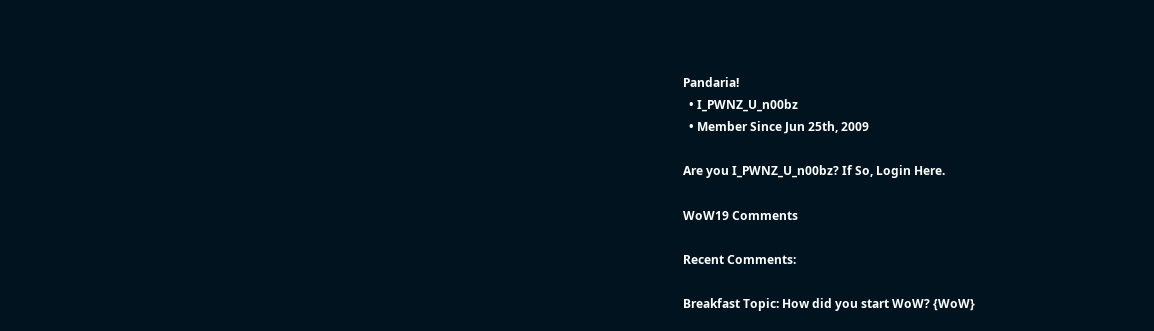Pandaria!
  • I_PWNZ_U_n00bz
  • Member Since Jun 25th, 2009

Are you I_PWNZ_U_n00bz? If So, Login Here.

WoW19 Comments

Recent Comments:

Breakfast Topic: How did you start WoW? {WoW}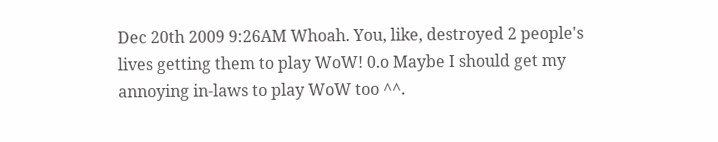Dec 20th 2009 9:26AM Whoah. You, like, destroyed 2 people's lives getting them to play WoW! 0.o Maybe I should get my annoying in-laws to play WoW too ^^.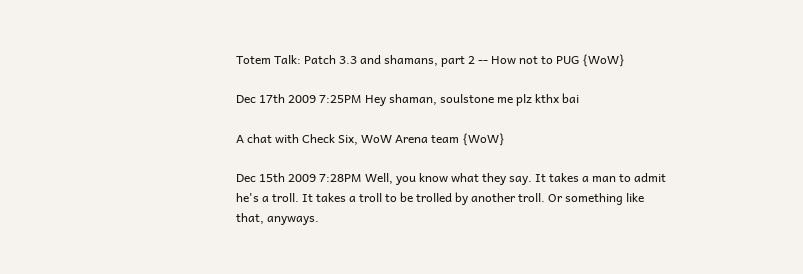Totem Talk: Patch 3.3 and shamans, part 2 -- How not to PUG {WoW}

Dec 17th 2009 7:25PM Hey shaman, soulstone me plz kthx bai

A chat with Check Six, WoW Arena team {WoW}

Dec 15th 2009 7:28PM Well, you know what they say. It takes a man to admit he's a troll. It takes a troll to be trolled by another troll. Or something like that, anyways.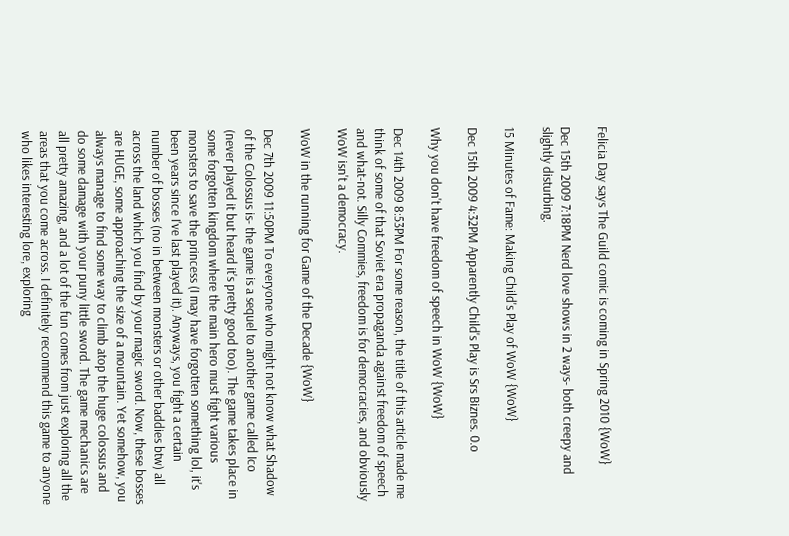Felicia Day says The Guild comic is coming in Spring 2010 {WoW}

Dec 15th 2009 7:18PM Nerd love shows in 2 ways- both creepy and slightly disturbing.

15 Minutes of Fame: Making Child's Play of WoW {WoW}

Dec 15th 2009 4:32PM Apparently Child's Play is Srs Biznes. 0.o

Why you don't have freedom of speech in WoW {WoW}

Dec 14th 2009 8:53PM For some reason, the title of this article made me think of some of that Soviet era propaganda against freedom of speech and what-not. Silly Commies, freedom is for democracies, and obviously WoW isn't a democracy.

WoW in the running for Game of the Decade {WoW}

Dec 7th 2009 11:50PM To everyone who might not know what Shadow of the Colossus is- the game is a sequel to another game called Ico (never played it but heard it's pretty good too). The game takes place in some forgotten kingdom where the main hero must fight various monsters to save the princess (I may have forgotten something lol, it's been years since I've last played it). Anyways, you fight a certain number of bosses (no in between monsters or other baddies btw) all across the land which you find by your magic sword. Now, these bosses are HUGE, some approaching the size of a mountain. Yet somehow, you always manage to find some way to climb atop the huge colossus and do some damage with your puny little sword. The game mechanics are all pretty amazing, and a lot of the fun comes from just exploring all the areas that you come across. I definitely recommend this game to anyone who likes interesting lore, exploring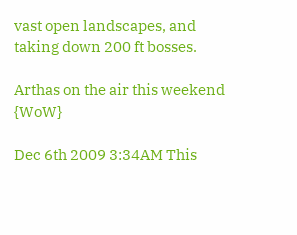vast open landscapes, and taking down 200 ft bosses.

Arthas on the air this weekend {WoW}

Dec 6th 2009 3:34AM This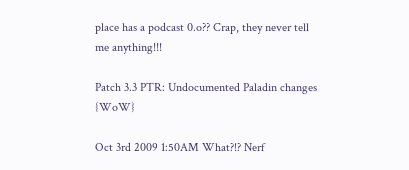place has a podcast 0.o?? Crap, they never tell me anything!!!

Patch 3.3 PTR: Undocumented Paladin changes {WoW}

Oct 3rd 2009 1:50AM What?!? Nerf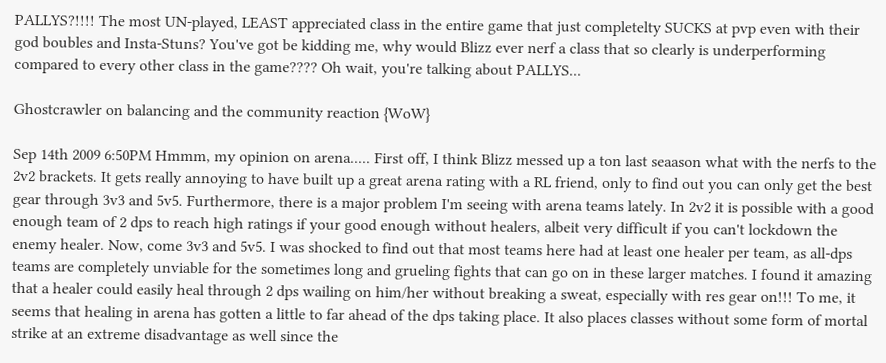PALLYS?!!!! The most UN-played, LEAST appreciated class in the entire game that just completelty SUCKS at pvp even with their god boubles and Insta-Stuns? You've got be kidding me, why would Blizz ever nerf a class that so clearly is underperforming compared to every other class in the game???? Oh wait, you're talking about PALLYS...

Ghostcrawler on balancing and the community reaction {WoW}

Sep 14th 2009 6:50PM Hmmm, my opinion on arena..... First off, I think Blizz messed up a ton last seaason what with the nerfs to the 2v2 brackets. It gets really annoying to have built up a great arena rating with a RL friend, only to find out you can only get the best gear through 3v3 and 5v5. Furthermore, there is a major problem I'm seeing with arena teams lately. In 2v2 it is possible with a good enough team of 2 dps to reach high ratings if your good enough without healers, albeit very difficult if you can't lockdown the enemy healer. Now, come 3v3 and 5v5. I was shocked to find out that most teams here had at least one healer per team, as all-dps teams are completely unviable for the sometimes long and grueling fights that can go on in these larger matches. I found it amazing that a healer could easily heal through 2 dps wailing on him/her without breaking a sweat, especially with res gear on!!! To me, it seems that healing in arena has gotten a little to far ahead of the dps taking place. It also places classes without some form of mortal strike at an extreme disadvantage as well since the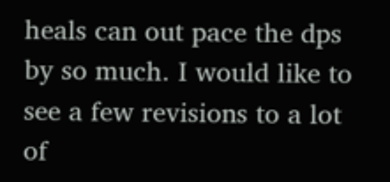heals can out pace the dps by so much. I would like to see a few revisions to a lot of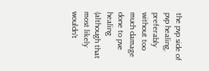the pvp side of pvp healing, preferably without too much damage done to pve healing (although that most likely wouldn't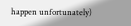happen unfortunately)